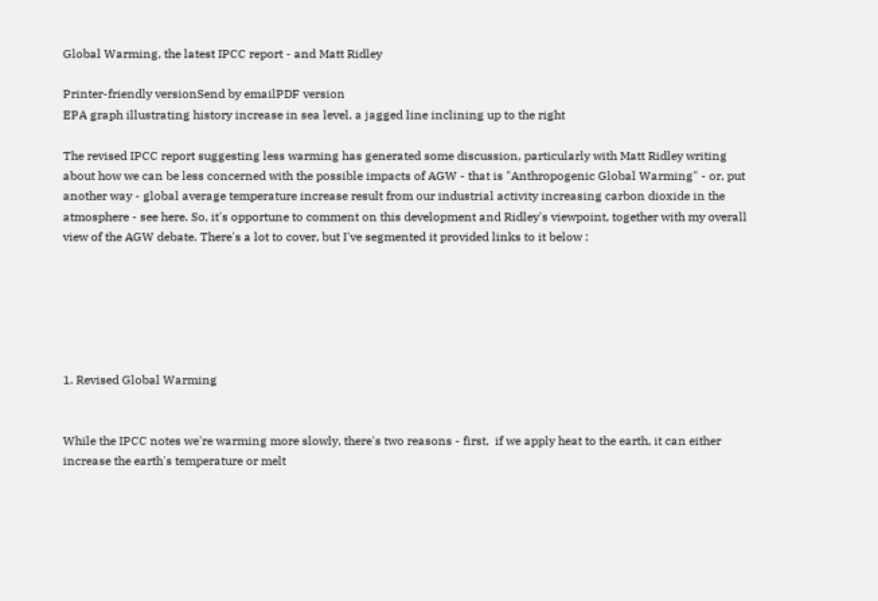Global Warming, the latest IPCC report - and Matt Ridley

Printer-friendly versionSend by emailPDF version
EPA graph illustrating history increase in sea level, a jagged line inclining up to the right

The revised IPCC report suggesting less warming has generated some discussion, particularly with Matt Ridley writing about how we can be less concerned with the possible impacts of AGW - that is "Anthropogenic Global Warming" - or, put another way - global average temperature increase result from our industrial activity increasing carbon dioxide in the atmosphere - see here. So, it's opportune to comment on this development and Ridley's viewpoint, together with my overall view of the AGW debate. There's a lot to cover, but I've segmented it provided links to it below :






1. Revised Global Warming


While the IPCC notes we're warming more slowly, there's two reasons - first,  if we apply heat to the earth, it can either increase the earth's temperature or melt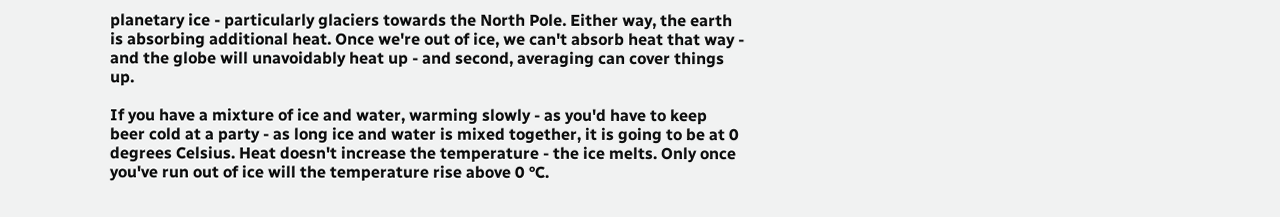planetary ice - particularly glaciers towards the North Pole. Either way, the earth is absorbing additional heat. Once we're out of ice, we can't absorb heat that way - and the globe will unavoidably heat up - and second, averaging can cover things up.

If you have a mixture of ice and water, warming slowly - as you'd have to keep beer cold at a party - as long ice and water is mixed together, it is going to be at 0 degrees Celsius. Heat doesn't increase the temperature - the ice melts. Only once you've run out of ice will the temperature rise above 0 °C.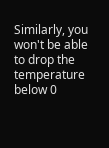Similarly, you won't be able to drop the temperature below 0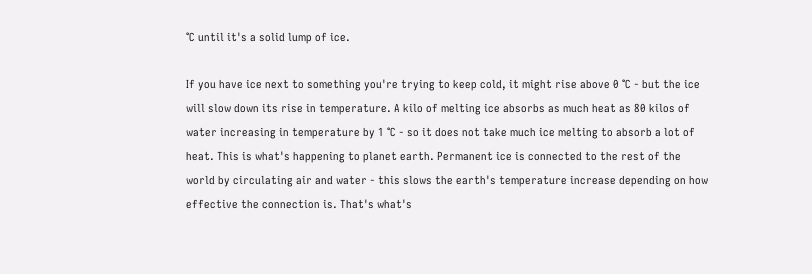°C until it's a solid lump of ice.

If you have ice next to something you're trying to keep cold, it might rise above 0 °C - but the ice will slow down its rise in temperature. A kilo of melting ice absorbs as much heat as 80 kilos of water increasing in temperature by 1 °C - so it does not take much ice melting to absorb a lot of heat. This is what's happening to planet earth. Permanent ice is connected to the rest of the world by circulating air and water - this slows the earth's temperature increase depending on how effective the connection is. That's what's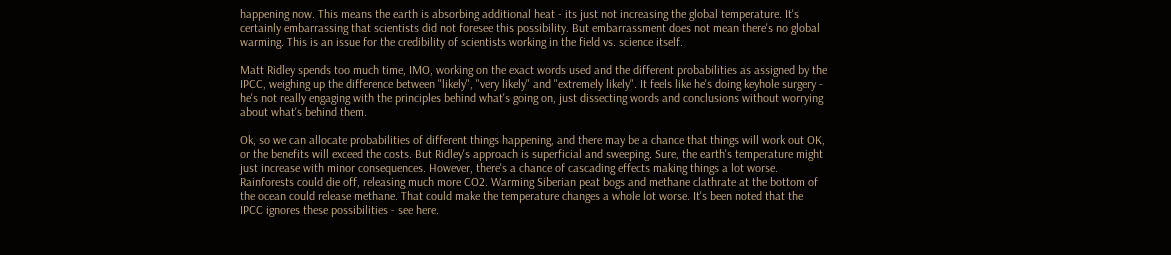happening now. This means the earth is absorbing additional heat - its just not increasing the global temperature. It's certainly embarrassing that scientists did not foresee this possibility. But embarrassment does not mean there's no global warming. This is an issue for the credibility of scientists working in the field vs. science itself.

Matt Ridley spends too much time, IMO, working on the exact words used and the different probabilities as assigned by the IPCC, weighing up the difference between "likely", "very likely" and "extremely likely". It feels like he's doing keyhole surgery - he's not really engaging with the principles behind what's going on, just dissecting words and conclusions without worrying about what's behind them.

Ok, so we can allocate probabilities of different things happening, and there may be a chance that things will work out OK, or the benefits will exceed the costs. But Ridley's approach is superficial and sweeping. Sure, the earth's temperature might just increase with minor consequences. However, there's a chance of cascading effects making things a lot worse. Rainforests could die off, releasing much more CO2. Warming Siberian peat bogs and methane clathrate at the bottom of the ocean could release methane. That could make the temperature changes a whole lot worse. It's been noted that the IPCC ignores these possibilities - see here.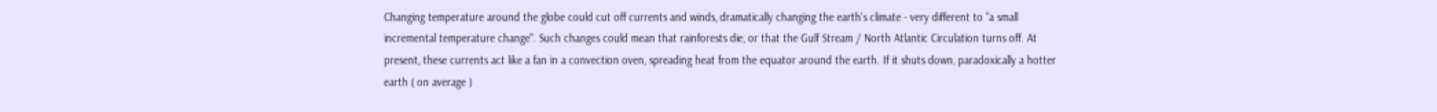Changing temperature around the globe could cut off currents and winds, dramatically changing the earth's climate - very different to "a small incremental temperature change". Such changes could mean that rainforests die, or that the Gulf Stream / North Atlantic Circulation turns off. At present, these currents act like a fan in a convection oven, spreading heat from the equator around the earth. If it shuts down, paradoxically a hotter earth ( on average )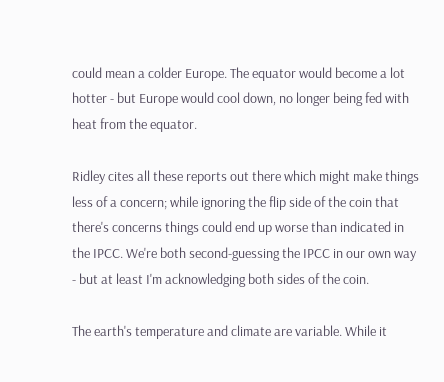could mean a colder Europe. The equator would become a lot hotter - but Europe would cool down, no longer being fed with heat from the equator.

Ridley cites all these reports out there which might make things less of a concern; while ignoring the flip side of the coin that there's concerns things could end up worse than indicated in the IPCC. We're both second-guessing the IPCC in our own way - but at least I'm acknowledging both sides of the coin.

The earth's temperature and climate are variable. While it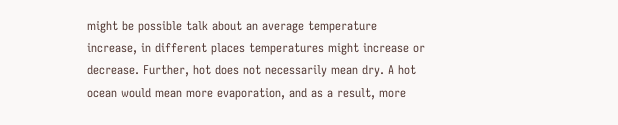might be possible talk about an average temperature increase, in different places temperatures might increase or decrease. Further, hot does not necessarily mean dry. A hot ocean would mean more evaporation, and as a result, more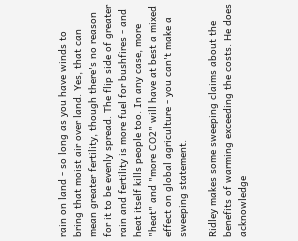rain on land - so long as you have winds to bring that moist air over land. Yes, that can mean greater fertility, though there's no reason for it to be evenly spread. The flip side of greater rain and fertility is more fuel for bushfires - and heat itself kills people too. In any case, more "heat" and "more CO2" will have at best a mixed effect on global agriculture - you can't make a sweeping statement.

Ridley makes some sweeping claims about the benefits of warming exceeding the costs. He does acknowledge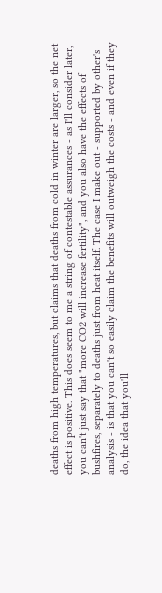deaths from high temperatures, but claims that deaths from cold in winter are larger, so the net effect is positive. This does seem to me a string of contestable assurances - as I'll consider later, you can't just say that "more CO2 will increase fertility", and you also have the effects of bushfires, separately to deaths just from heat itself. The case I make out - supported by other's analysis - is that you can't so easily claim the benefits will outweigh the costs - and even if they do, the idea that you'll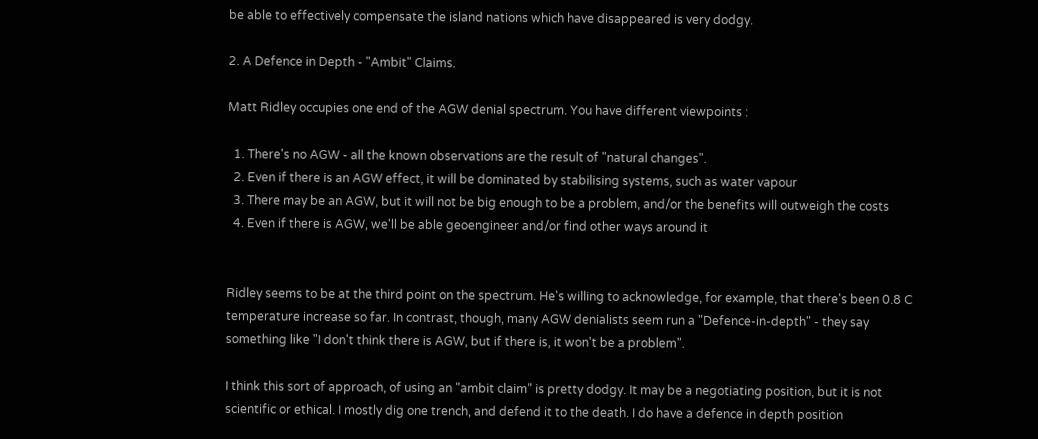be able to effectively compensate the island nations which have disappeared is very dodgy.

2. A Defence in Depth - "Ambit" Claims.

Matt Ridley occupies one end of the AGW denial spectrum. You have different viewpoints :

  1. There's no AGW - all the known observations are the result of "natural changes".
  2. Even if there is an AGW effect, it will be dominated by stabilising systems, such as water vapour
  3. There may be an AGW, but it will not be big enough to be a problem, and/or the benefits will outweigh the costs
  4. Even if there is AGW, we'll be able geoengineer and/or find other ways around it


Ridley seems to be at the third point on the spectrum. He's willing to acknowledge, for example, that there's been 0.8 C temperature increase so far. In contrast, though, many AGW denialists seem run a "Defence-in-depth" - they say something like "I don't think there is AGW, but if there is, it won't be a problem".

I think this sort of approach, of using an "ambit claim" is pretty dodgy. It may be a negotiating position, but it is not scientific or ethical. I mostly dig one trench, and defend it to the death. I do have a defence in depth position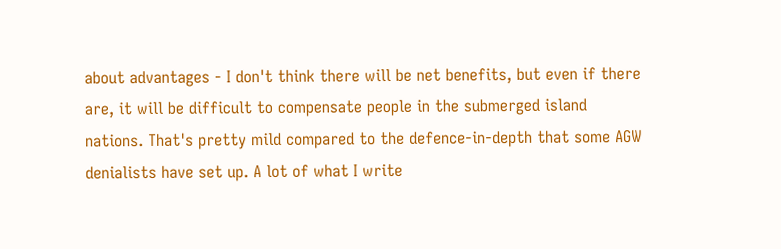about advantages - I don't think there will be net benefits, but even if there are, it will be difficult to compensate people in the submerged island nations. That's pretty mild compared to the defence-in-depth that some AGW denialists have set up. A lot of what I write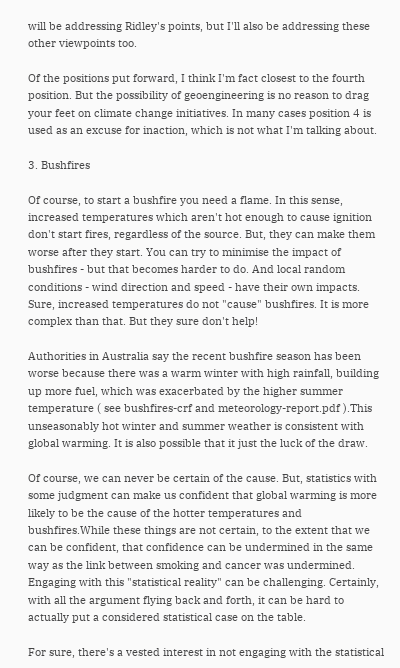will be addressing Ridley's points, but I'll also be addressing these other viewpoints too.

Of the positions put forward, I think I'm fact closest to the fourth position. But the possibility of geoengineering is no reason to drag your feet on climate change initiatives. In many cases position 4 is used as an excuse for inaction, which is not what I'm talking about.

3. Bushfires

Of course, to start a bushfire you need a flame. In this sense, increased temperatures which aren't hot enough to cause ignition don't start fires, regardless of the source. But, they can make them worse after they start. You can try to minimise the impact of bushfires - but that becomes harder to do. And local random conditions - wind direction and speed - have their own impacts. Sure, increased temperatures do not "cause" bushfires. It is more complex than that. But they sure don't help!

Authorities in Australia say the recent bushfire season has been worse because there was a warm winter with high rainfall, building up more fuel, which was exacerbated by the higher summer temperature ( see bushfires-crf and meteorology-report.pdf ).This unseasonably hot winter and summer weather is consistent with global warming. It is also possible that it just the luck of the draw.

Of course, we can never be certain of the cause. But, statistics with some judgment can make us confident that global warming is more likely to be the cause of the hotter temperatures and bushfires.While these things are not certain, to the extent that we can be confident, that confidence can be undermined in the same way as the link between smoking and cancer was undermined. Engaging with this "statistical reality" can be challenging. Certainly, with all the argument flying back and forth, it can be hard to actually put a considered statistical case on the table.

For sure, there's a vested interest in not engaging with the statistical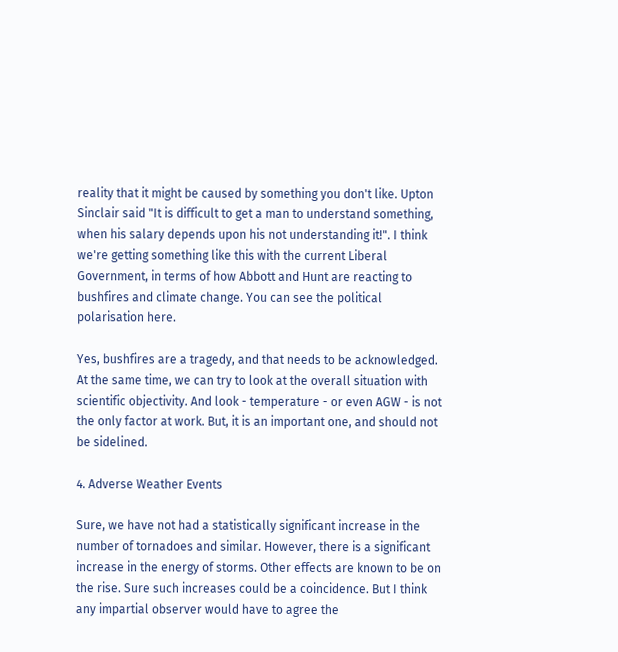reality that it might be caused by something you don't like. Upton Sinclair said "It is difficult to get a man to understand something, when his salary depends upon his not understanding it!". I think we're getting something like this with the current Liberal Government, in terms of how Abbott and Hunt are reacting to bushfires and climate change. You can see the political polarisation here.

Yes, bushfires are a tragedy, and that needs to be acknowledged. At the same time, we can try to look at the overall situation with scientific objectivity. And look - temperature - or even AGW - is not the only factor at work. But, it is an important one, and should not be sidelined.

4. Adverse Weather Events

Sure, we have not had a statistically significant increase in the number of tornadoes and similar. However, there is a significant increase in the energy of storms. Other effects are known to be on the rise. Sure such increases could be a coincidence. But I think any impartial observer would have to agree the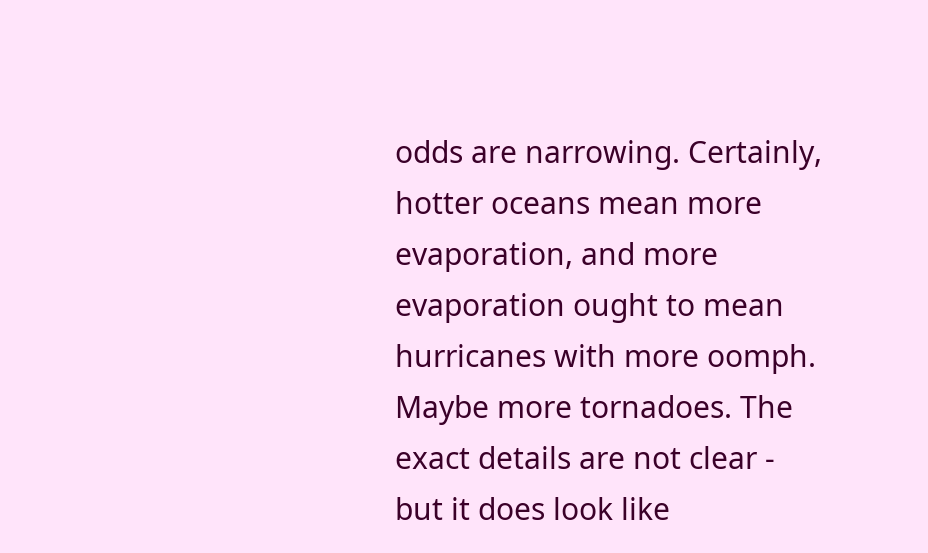odds are narrowing. Certainly, hotter oceans mean more evaporation, and more evaporation ought to mean hurricanes with more oomph. Maybe more tornadoes. The exact details are not clear - but it does look like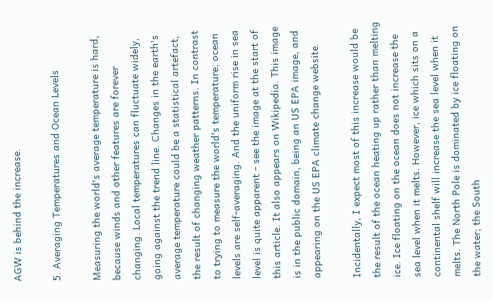AGW is behind the increase.

5. Averaging Temperatures and Ocean Levels

Measuring the world's average temperature is hard, because winds and other features are forever changing. Local temperatures can fluctuate widely, going against the trend line. Changes in the earth's average temperature could be a statistical artefact, the result of changing weather patterns. In contrast to trying to measure the world's temperature, ocean levels are self-averaging. And the uniform rise in sea level is quite apparent - see the image at the start of this article. It also appears on Wikipedia. This image is in the public domain, being an US EPA image, and appearing on the US EPA climate change website.

Incidentally, I expect most of this increase would be the result of the ocean heating up rather than melting ice. Ice floating on the ocean does not increase the sea level when it melts. However, ice which sits on a continental shelf will increase the sea level when it melts. The North Pole is dominated by ice floating on the water; the South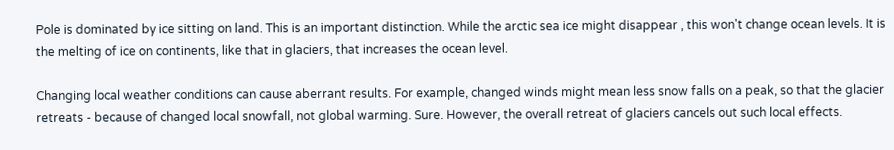Pole is dominated by ice sitting on land. This is an important distinction. While the arctic sea ice might disappear , this won't change ocean levels. It is the melting of ice on continents, like that in glaciers, that increases the ocean level.

Changing local weather conditions can cause aberrant results. For example, changed winds might mean less snow falls on a peak, so that the glacier retreats - because of changed local snowfall, not global warming. Sure. However, the overall retreat of glaciers cancels out such local effects.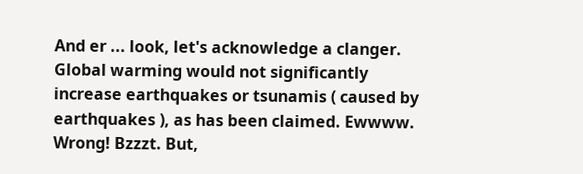And er ... look, let's acknowledge a clanger. Global warming would not significantly increase earthquakes or tsunamis ( caused by earthquakes ), as has been claimed. Ewwww. Wrong! Bzzzt. But,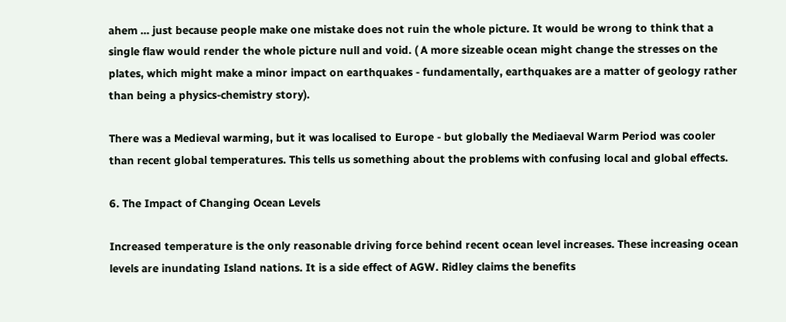ahem ... just because people make one mistake does not ruin the whole picture. It would be wrong to think that a single flaw would render the whole picture null and void. ( A more sizeable ocean might change the stresses on the plates, which might make a minor impact on earthquakes - fundamentally, earthquakes are a matter of geology rather than being a physics-chemistry story).

There was a Medieval warming, but it was localised to Europe - but globally the Mediaeval Warm Period was cooler than recent global temperatures. This tells us something about the problems with confusing local and global effects.

6. The Impact of Changing Ocean Levels

Increased temperature is the only reasonable driving force behind recent ocean level increases. These increasing ocean levels are inundating Island nations. It is a side effect of AGW. Ridley claims the benefits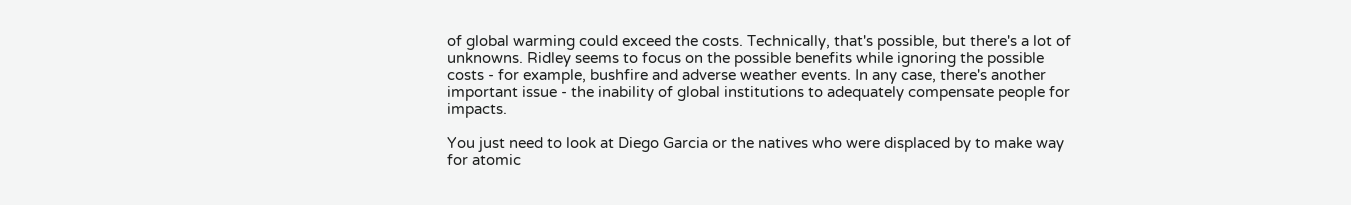of global warming could exceed the costs. Technically, that's possible, but there's a lot of unknowns. Ridley seems to focus on the possible benefits while ignoring the possible costs - for example, bushfire and adverse weather events. In any case, there's another important issue - the inability of global institutions to adequately compensate people for impacts.

You just need to look at Diego Garcia or the natives who were displaced by to make way for atomic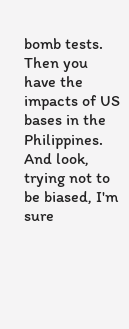bomb tests. Then you have the impacts of US bases in the Philippines. And look, trying not to be biased, I'm sure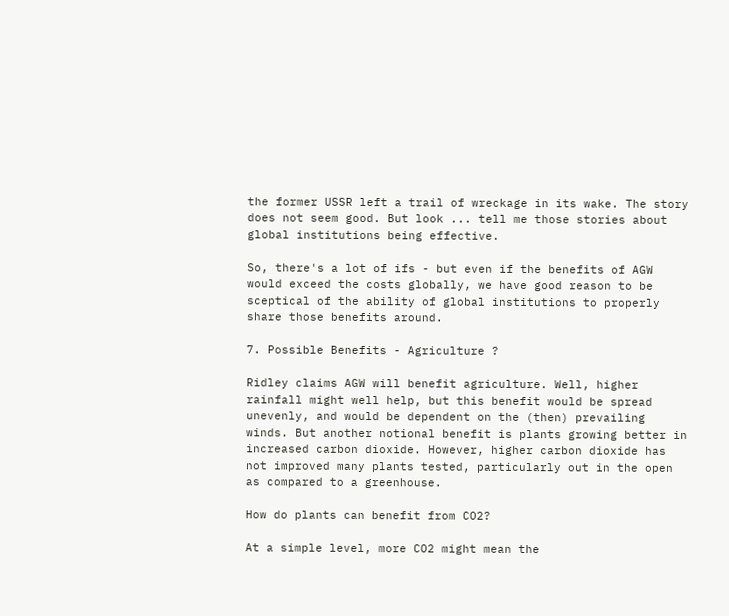the former USSR left a trail of wreckage in its wake. The story does not seem good. But look ... tell me those stories about global institutions being effective.

So, there's a lot of ifs - but even if the benefits of AGW would exceed the costs globally, we have good reason to be sceptical of the ability of global institutions to properly share those benefits around.

7. Possible Benefits - Agriculture ?

Ridley claims AGW will benefit agriculture. Well, higher rainfall might well help, but this benefit would be spread unevenly, and would be dependent on the (then) prevailing winds. But another notional benefit is plants growing better in increased carbon dioxide. However, higher carbon dioxide has not improved many plants tested, particularly out in the open as compared to a greenhouse.

How do plants can benefit from CO2?

At a simple level, more CO2 might mean the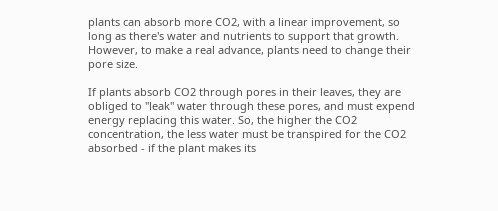plants can absorb more CO2, with a linear improvement, so long as there's water and nutrients to support that growth. However, to make a real advance, plants need to change their pore size.

If plants absorb CO2 through pores in their leaves, they are obliged to "leak" water through these pores, and must expend energy replacing this water. So, the higher the CO2 concentration, the less water must be transpired for the CO2 absorbed - if the plant makes its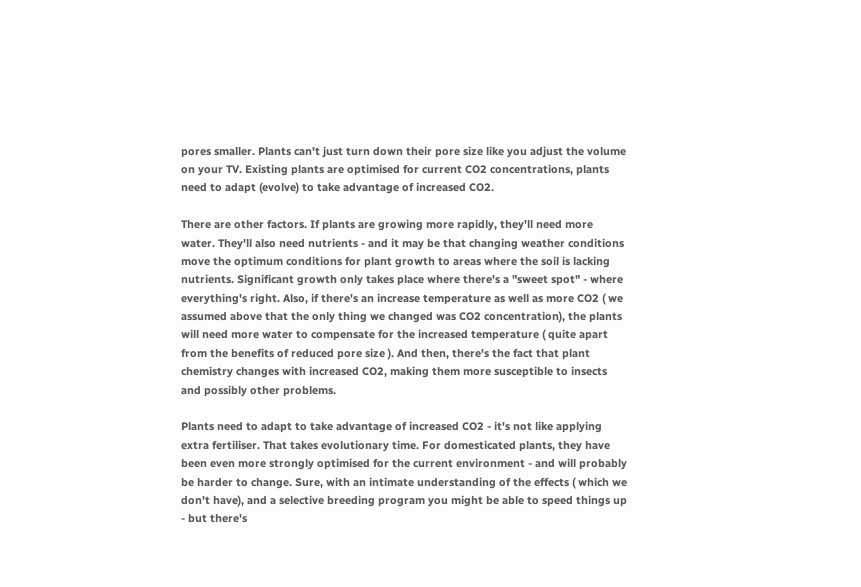pores smaller. Plants can't just turn down their pore size like you adjust the volume on your TV. Existing plants are optimised for current CO2 concentrations, plants need to adapt (evolve) to take advantage of increased CO2.

There are other factors. If plants are growing more rapidly, they'll need more water. They'll also need nutrients - and it may be that changing weather conditions move the optimum conditions for plant growth to areas where the soil is lacking nutrients. Significant growth only takes place where there's a "sweet spot" - where everything's right. Also, if there's an increase temperature as well as more CO2 ( we assumed above that the only thing we changed was CO2 concentration), the plants will need more water to compensate for the increased temperature ( quite apart from the benefits of reduced pore size ). And then, there's the fact that plant chemistry changes with increased CO2, making them more susceptible to insects and possibly other problems.

Plants need to adapt to take advantage of increased CO2 - it's not like applying extra fertiliser. That takes evolutionary time. For domesticated plants, they have been even more strongly optimised for the current environment - and will probably be harder to change. Sure, with an intimate understanding of the effects ( which we don't have), and a selective breeding program you might be able to speed things up - but there's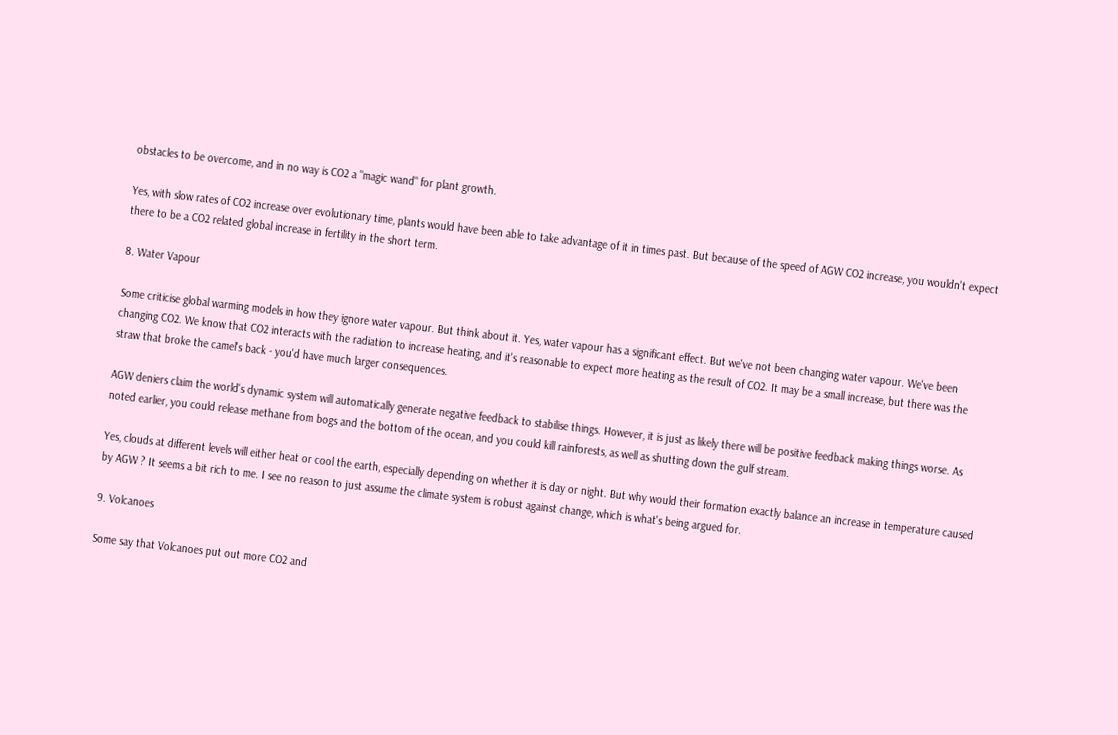obstacles to be overcome, and in no way is CO2 a "magic wand" for plant growth.

Yes, with slow rates of CO2 increase over evolutionary time, plants would have been able to take advantage of it in times past. But because of the speed of AGW CO2 increase, you wouldn't expect there to be a CO2 related global increase in fertility in the short term.

8. Water Vapour

Some criticise global warming models in how they ignore water vapour. But think about it. Yes, water vapour has a significant effect. But we've not been changing water vapour. We've been changing CO2. We know that CO2 interacts with the radiation to increase heating, and it's reasonable to expect more heating as the result of CO2. It may be a small increase, but there was the straw that broke the camel's back - you'd have much larger consequences.

AGW deniers claim the world's dynamic system will automatically generate negative feedback to stabilise things. However, it is just as likely there will be positive feedback making things worse. As noted earlier, you could release methane from bogs and the bottom of the ocean, and you could kill rainforests, as well as shutting down the gulf stream.

Yes, clouds at different levels will either heat or cool the earth, especially depending on whether it is day or night. But why would their formation exactly balance an increase in temperature caused by AGW ? It seems a bit rich to me. I see no reason to just assume the climate system is robust against change, which is what's being argued for.

9. Volcanoes

Some say that Volcanoes put out more CO2 and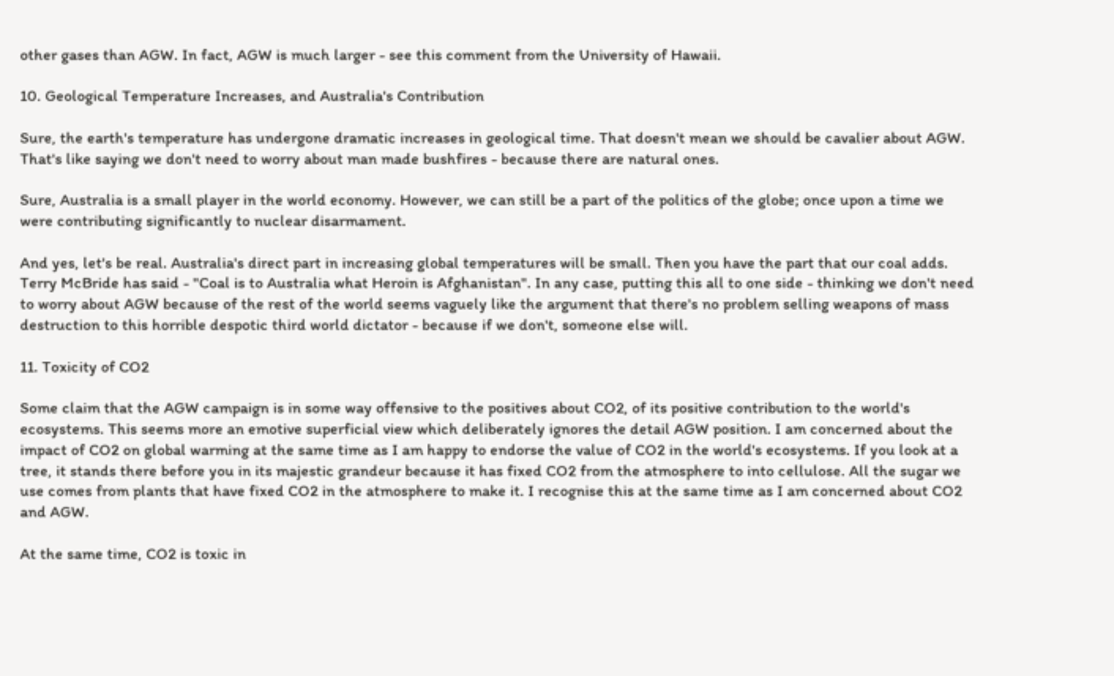other gases than AGW. In fact, AGW is much larger - see this comment from the University of Hawaii.

10. Geological Temperature Increases, and Australia's Contribution

Sure, the earth's temperature has undergone dramatic increases in geological time. That doesn't mean we should be cavalier about AGW. That's like saying we don't need to worry about man made bushfires - because there are natural ones.

Sure, Australia is a small player in the world economy. However, we can still be a part of the politics of the globe; once upon a time we were contributing significantly to nuclear disarmament.

And yes, let's be real. Australia's direct part in increasing global temperatures will be small. Then you have the part that our coal adds. Terry McBride has said - "Coal is to Australia what Heroin is Afghanistan". In any case, putting this all to one side - thinking we don't need to worry about AGW because of the rest of the world seems vaguely like the argument that there's no problem selling weapons of mass destruction to this horrible despotic third world dictator - because if we don't, someone else will.

11. Toxicity of CO2

Some claim that the AGW campaign is in some way offensive to the positives about CO2, of its positive contribution to the world's ecosystems. This seems more an emotive superficial view which deliberately ignores the detail AGW position. I am concerned about the impact of CO2 on global warming at the same time as I am happy to endorse the value of CO2 in the world's ecosystems. If you look at a tree, it stands there before you in its majestic grandeur because it has fixed CO2 from the atmosphere to into cellulose. All the sugar we use comes from plants that have fixed CO2 in the atmosphere to make it. I recognise this at the same time as I am concerned about CO2 and AGW.

At the same time, CO2 is toxic in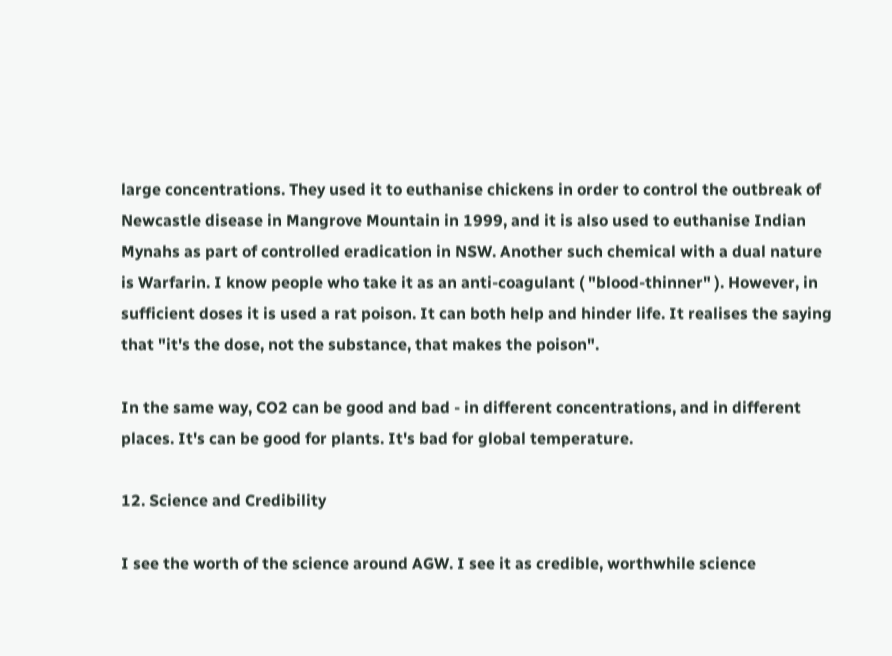large concentrations. They used it to euthanise chickens in order to control the outbreak of Newcastle disease in Mangrove Mountain in 1999, and it is also used to euthanise Indian Mynahs as part of controlled eradication in NSW. Another such chemical with a dual nature is Warfarin. I know people who take it as an anti-coagulant ( "blood-thinner" ). However, in sufficient doses it is used a rat poison. It can both help and hinder life. It realises the saying that "it's the dose, not the substance, that makes the poison".

In the same way, CO2 can be good and bad - in different concentrations, and in different places. It's can be good for plants. It's bad for global temperature.

12. Science and Credibility

I see the worth of the science around AGW. I see it as credible, worthwhile science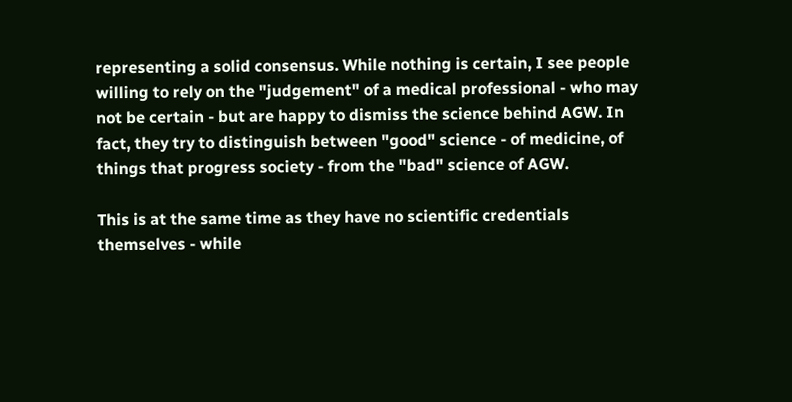representing a solid consensus. While nothing is certain, I see people willing to rely on the "judgement" of a medical professional - who may not be certain - but are happy to dismiss the science behind AGW. In fact, they try to distinguish between "good" science - of medicine, of things that progress society - from the "bad" science of AGW.

This is at the same time as they have no scientific credentials themselves - while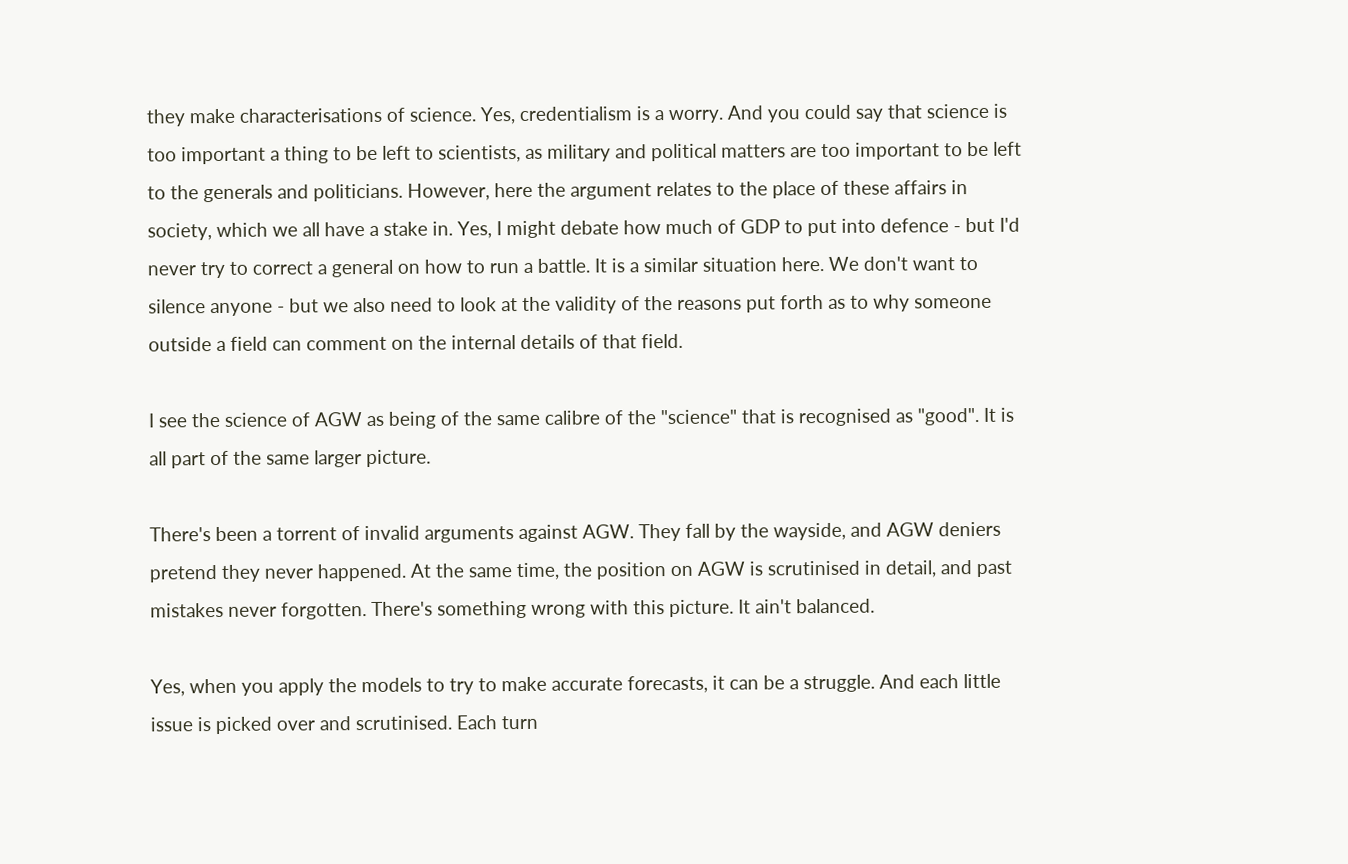they make characterisations of science. Yes, credentialism is a worry. And you could say that science is too important a thing to be left to scientists, as military and political matters are too important to be left to the generals and politicians. However, here the argument relates to the place of these affairs in society, which we all have a stake in. Yes, I might debate how much of GDP to put into defence - but I'd never try to correct a general on how to run a battle. It is a similar situation here. We don't want to silence anyone - but we also need to look at the validity of the reasons put forth as to why someone outside a field can comment on the internal details of that field.

I see the science of AGW as being of the same calibre of the "science" that is recognised as "good". It is all part of the same larger picture.

There's been a torrent of invalid arguments against AGW. They fall by the wayside, and AGW deniers pretend they never happened. At the same time, the position on AGW is scrutinised in detail, and past mistakes never forgotten. There's something wrong with this picture. It ain't balanced.

Yes, when you apply the models to try to make accurate forecasts, it can be a struggle. And each little issue is picked over and scrutinised. Each turn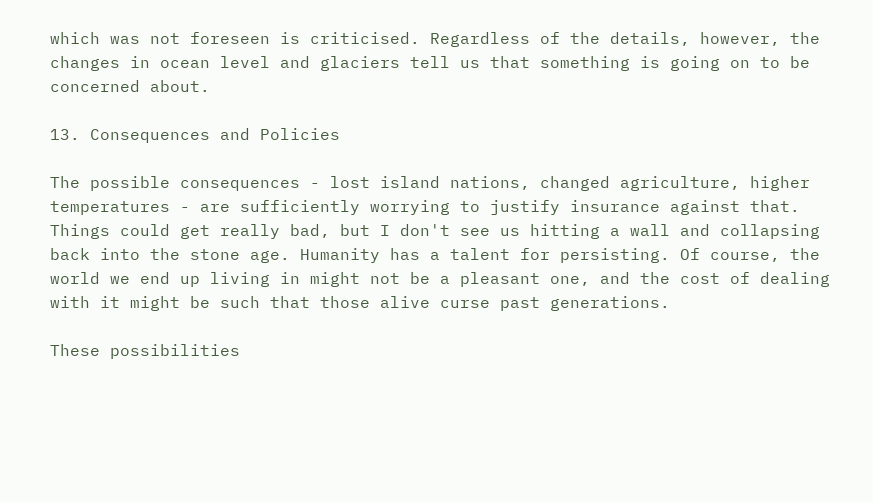which was not foreseen is criticised. Regardless of the details, however, the changes in ocean level and glaciers tell us that something is going on to be concerned about.

13. Consequences and Policies

The possible consequences - lost island nations, changed agriculture, higher temperatures - are sufficiently worrying to justify insurance against that. Things could get really bad, but I don't see us hitting a wall and collapsing back into the stone age. Humanity has a talent for persisting. Of course, the world we end up living in might not be a pleasant one, and the cost of dealing with it might be such that those alive curse past generations.

These possibilities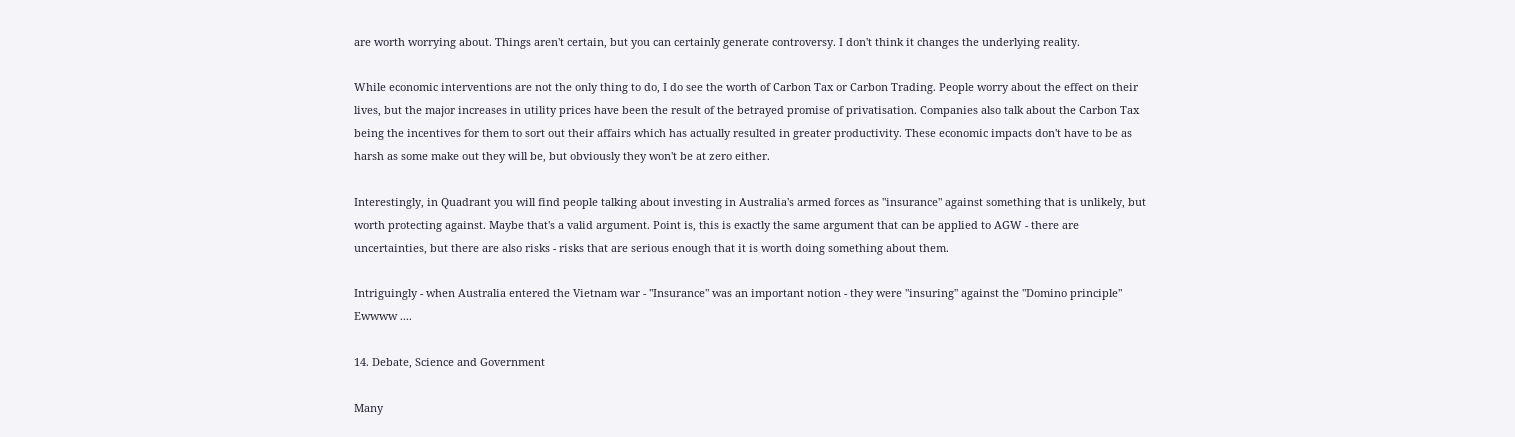are worth worrying about. Things aren't certain, but you can certainly generate controversy. I don't think it changes the underlying reality.

While economic interventions are not the only thing to do, I do see the worth of Carbon Tax or Carbon Trading. People worry about the effect on their lives, but the major increases in utility prices have been the result of the betrayed promise of privatisation. Companies also talk about the Carbon Tax being the incentives for them to sort out their affairs which has actually resulted in greater productivity. These economic impacts don't have to be as harsh as some make out they will be, but obviously they won't be at zero either.

Interestingly, in Quadrant you will find people talking about investing in Australia's armed forces as "insurance" against something that is unlikely, but worth protecting against. Maybe that's a valid argument. Point is, this is exactly the same argument that can be applied to AGW - there are uncertainties, but there are also risks - risks that are serious enough that it is worth doing something about them.

Intriguingly - when Australia entered the Vietnam war - "Insurance" was an important notion - they were "insuring" against the "Domino principle" Ewwww ....

14. Debate, Science and Government

Many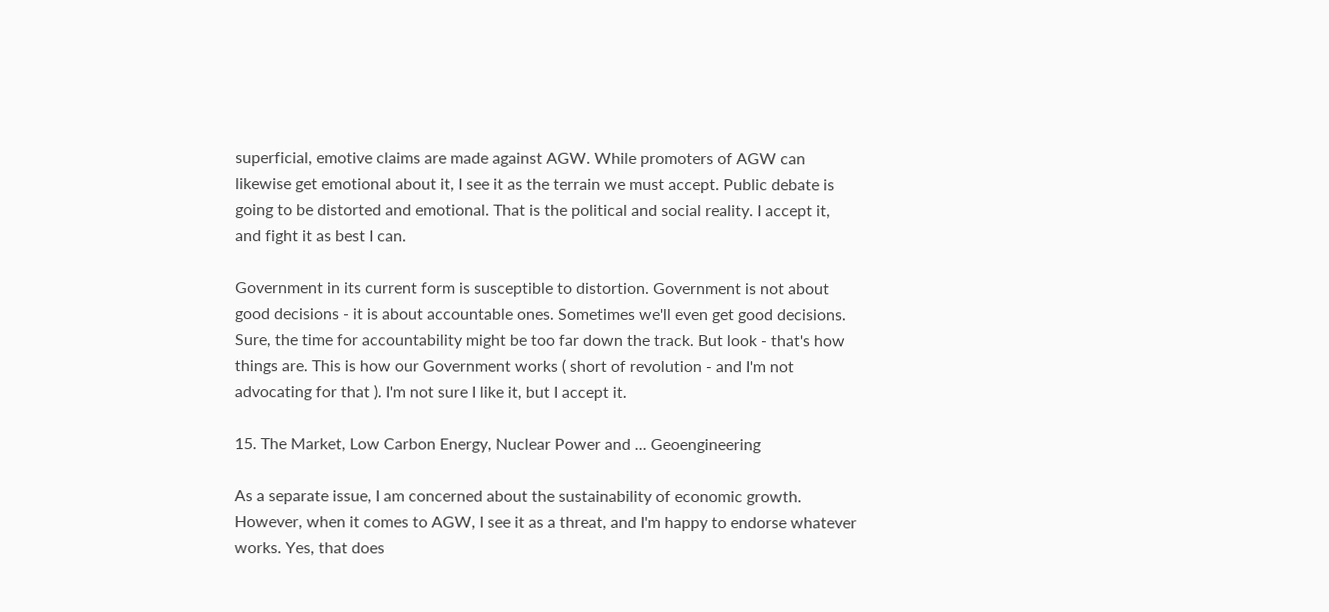superficial, emotive claims are made against AGW. While promoters of AGW can likewise get emotional about it, I see it as the terrain we must accept. Public debate is going to be distorted and emotional. That is the political and social reality. I accept it, and fight it as best I can.

Government in its current form is susceptible to distortion. Government is not about good decisions - it is about accountable ones. Sometimes we'll even get good decisions. Sure, the time for accountability might be too far down the track. But look - that's how things are. This is how our Government works ( short of revolution - and I'm not advocating for that ). I'm not sure I like it, but I accept it.

15. The Market, Low Carbon Energy, Nuclear Power and ... Geoengineering

As a separate issue, I am concerned about the sustainability of economic growth. However, when it comes to AGW, I see it as a threat, and I'm happy to endorse whatever works. Yes, that does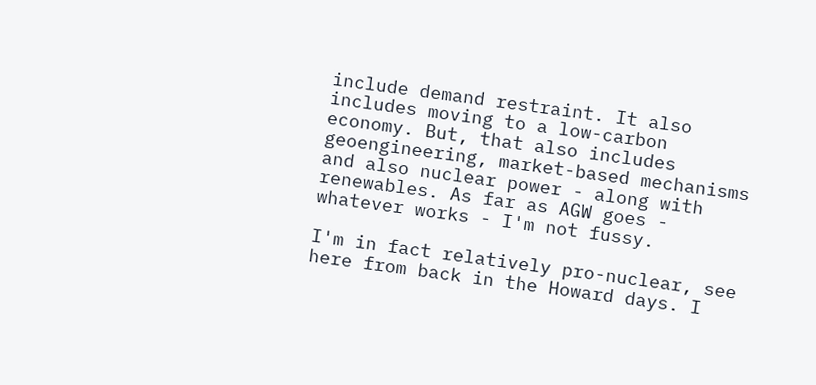include demand restraint. It also includes moving to a low-carbon economy. But, that also includes geoengineering, market-based mechanisms and also nuclear power - along with renewables. As far as AGW goes - whatever works - I'm not fussy.

I'm in fact relatively pro-nuclear, see here from back in the Howard days. I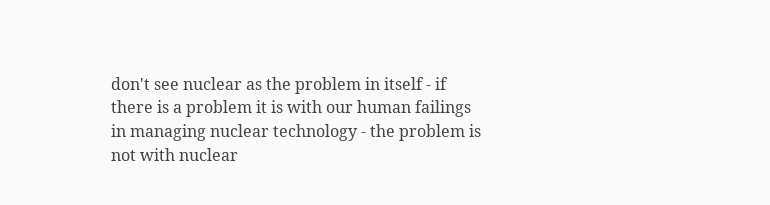don't see nuclear as the problem in itself - if there is a problem it is with our human failings in managing nuclear technology - the problem is not with nuclear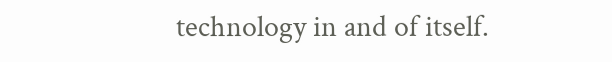technology in and of itself.